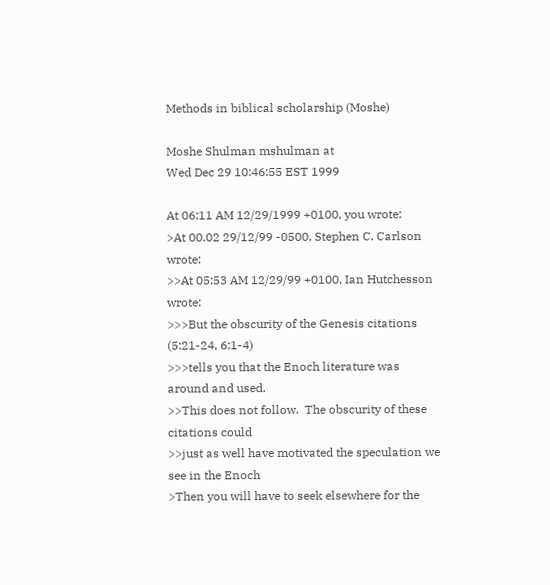Methods in biblical scholarship (Moshe)

Moshe Shulman mshulman at
Wed Dec 29 10:46:55 EST 1999

At 06:11 AM 12/29/1999 +0100, you wrote:
>At 00.02 29/12/99 -0500, Stephen C. Carlson wrote:
>>At 05:53 AM 12/29/99 +0100, Ian Hutchesson wrote:
>>>But the obscurity of the Genesis citations (5:21-24, 6:1-4)
>>>tells you that the Enoch literature was around and used.
>>This does not follow.  The obscurity of these citations could
>>just as well have motivated the speculation we see in the Enoch
>Then you will have to seek elsewhere for the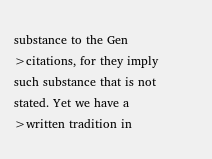substance to the Gen
>citations, for they imply such substance that is not stated. Yet we have a
>written tradition in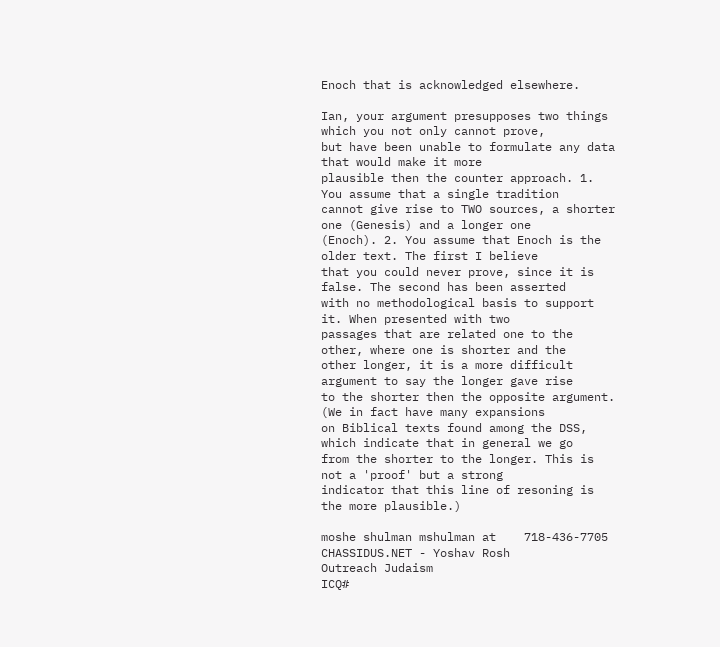Enoch that is acknowledged elsewhere.

Ian, your argument presupposes two things which you not only cannot prove,
but have been unable to formulate any data that would make it more
plausible then the counter approach. 1. You assume that a single tradition
cannot give rise to TWO sources, a shorter one (Genesis) and a longer one
(Enoch). 2. You assume that Enoch is the older text. The first I believe
that you could never prove, since it is false. The second has been asserted
with no methodological basis to support it. When presented with two
passages that are related one to the other, where one is shorter and the
other longer, it is a more difficult argument to say the longer gave rise
to the shorter then the opposite argument. (We in fact have many expansions
on Biblical texts found among the DSS, which indicate that in general we go
from the shorter to the longer. This is not a 'proof' but a strong
indicator that this line of resoning is the more plausible.)

moshe shulman mshulman at    718-436-7705
CHASSIDUS.NET - Yoshav Rosh
Outreach Judaism
ICQ#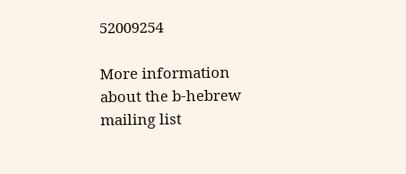52009254

More information about the b-hebrew mailing list